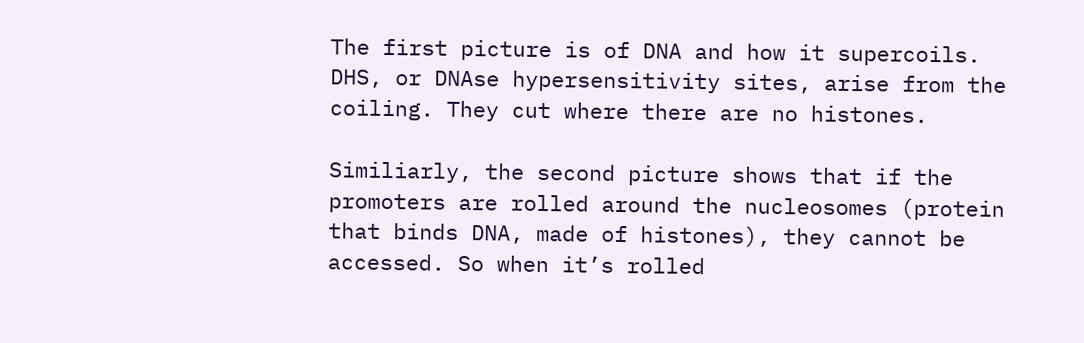The first picture is of DNA and how it supercoils. DHS, or DNAse hypersensitivity sites, arise from the coiling. They cut where there are no histones.

Similiarly, the second picture shows that if the promoters are rolled around the nucleosomes (protein that binds DNA, made of histones), they cannot be accessed. So when it’s rolled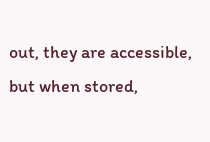out, they are accessible, but when stored,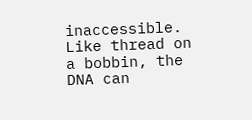inaccessible. Like thread on a bobbin, the DNA can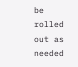be rolled out as needed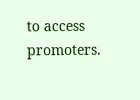to access promoters.